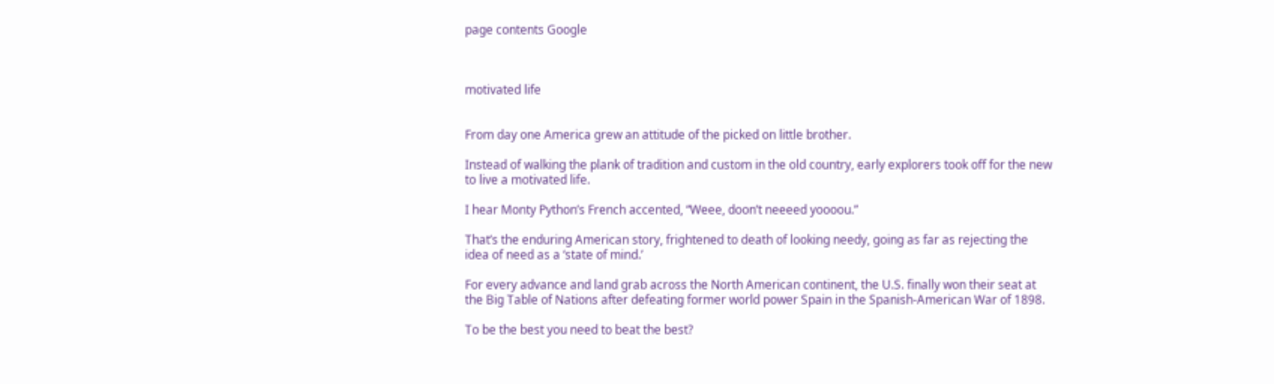page contents Google



motivated life


From day one America grew an attitude of the picked on little brother.

Instead of walking the plank of tradition and custom in the old country, early explorers took off for the new to live a motivated life.

I hear Monty Python’s French accented, “Weee, doon’t neeeed yoooou.”

That’s the enduring American story, frightened to death of looking needy, going as far as rejecting the idea of need as a ‘state of mind.’

For every advance and land grab across the North American continent, the U.S. finally won their seat at the Big Table of Nations after defeating former world power Spain in the Spanish-American War of 1898.

To be the best you need to beat the best?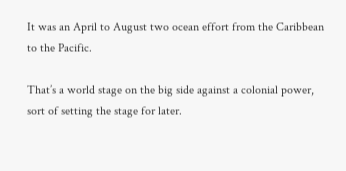It was an April to August two ocean effort from the Caribbean to the Pacific.

That’s a world stage on the big side against a colonial power, sort of setting the stage for later.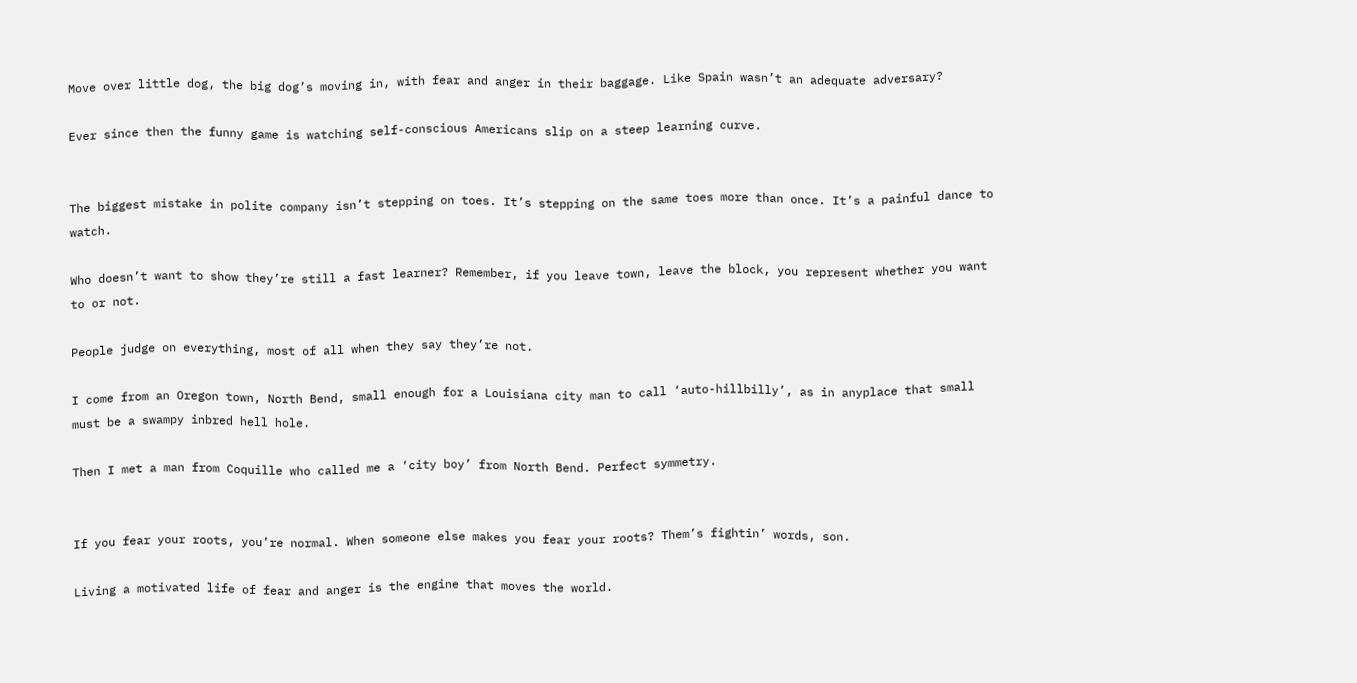Move over little dog, the big dog’s moving in, with fear and anger in their baggage. Like Spain wasn’t an adequate adversary?

Ever since then the funny game is watching self-conscious Americans slip on a steep learning curve.


The biggest mistake in polite company isn’t stepping on toes. It’s stepping on the same toes more than once. It’s a painful dance to watch.

Who doesn’t want to show they’re still a fast learner? Remember, if you leave town, leave the block, you represent whether you want to or not.

People judge on everything, most of all when they say they’re not.

I come from an Oregon town, North Bend, small enough for a Louisiana city man to call ‘auto-hillbilly’, as in anyplace that small must be a swampy inbred hell hole.

Then I met a man from Coquille who called me a ‘city boy’ from North Bend. Perfect symmetry.


If you fear your roots, you’re normal. When someone else makes you fear your roots? Them’s fightin’ words, son.

Living a motivated life of fear and anger is the engine that moves the world.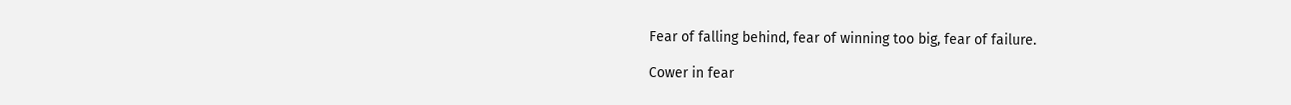Fear of falling behind, fear of winning too big, fear of failure.

Cower in fear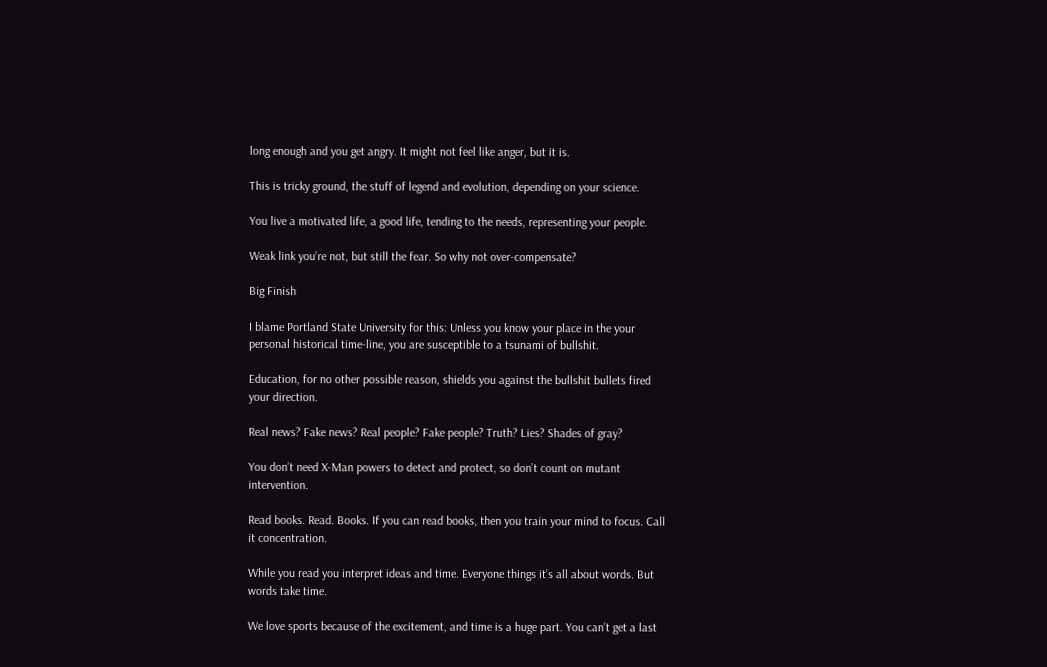long enough and you get angry. It might not feel like anger, but it is.

This is tricky ground, the stuff of legend and evolution, depending on your science.

You live a motivated life, a good life, tending to the needs, representing your people.

Weak link you’re not, but still the fear. So why not over-compensate?

Big Finish

I blame Portland State University for this: Unless you know your place in the your personal historical time-line, you are susceptible to a tsunami of bullshit.

Education, for no other possible reason, shields you against the bullshit bullets fired your direction.

Real news? Fake news? Real people? Fake people? Truth? Lies? Shades of gray?

You don’t need X-Man powers to detect and protect, so don’t count on mutant intervention.

Read books. Read. Books. If you can read books, then you train your mind to focus. Call it concentration.

While you read you interpret ideas and time. Everyone things it’s all about words. But words take time.

We love sports because of the excitement, and time is a huge part. You can’t get a last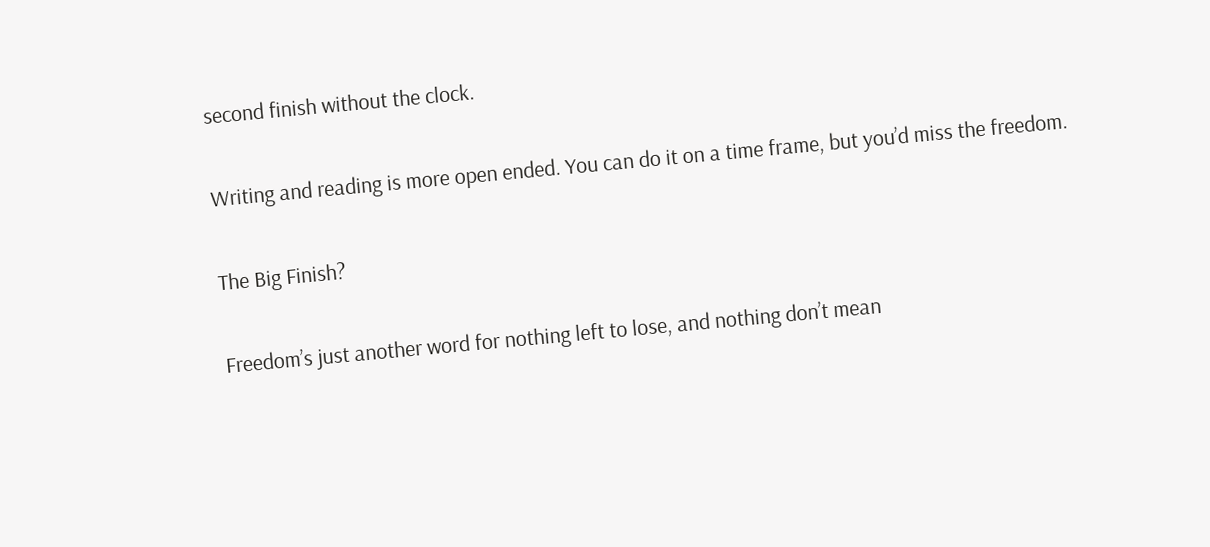second finish without the clock.

Writing and reading is more open ended. You can do it on a time frame, but you’d miss the freedom.

The Big Finish?

Freedom’s just another word for nothing left to lose, and nothing don’t mean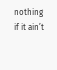nothing if it ain’t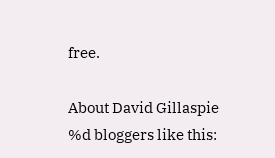free.

About David Gillaspie
%d bloggers like this: